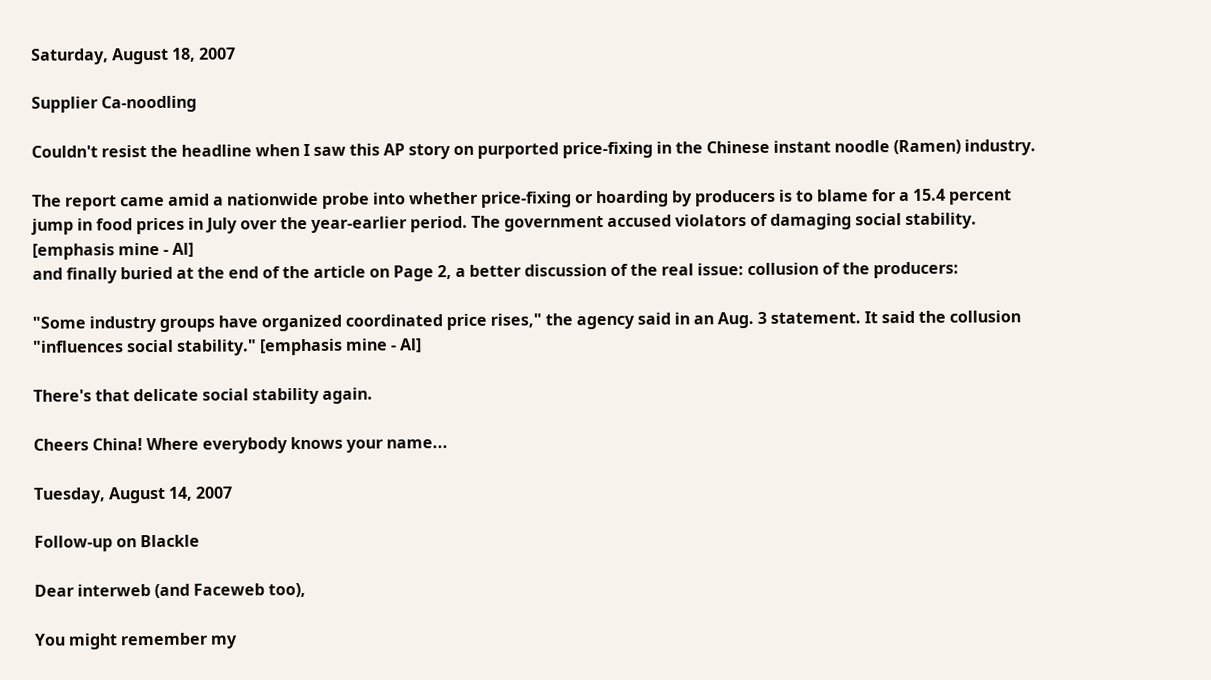Saturday, August 18, 2007

Supplier Ca-noodling

Couldn't resist the headline when I saw this AP story on purported price-fixing in the Chinese instant noodle (Ramen) industry.

The report came amid a nationwide probe into whether price-fixing or hoarding by producers is to blame for a 15.4 percent jump in food prices in July over the year-earlier period. The government accused violators of damaging social stability. [emphasis mine - Al]
and finally buried at the end of the article on Page 2, a better discussion of the real issue: collusion of the producers:

"Some industry groups have organized coordinated price rises," the agency said in an Aug. 3 statement. It said the collusion "influences social stability." [emphasis mine - Al]

There's that delicate social stability again.

Cheers China! Where everybody knows your name...

Tuesday, August 14, 2007

Follow-up on Blackle

Dear interweb (and Faceweb too),

You might remember my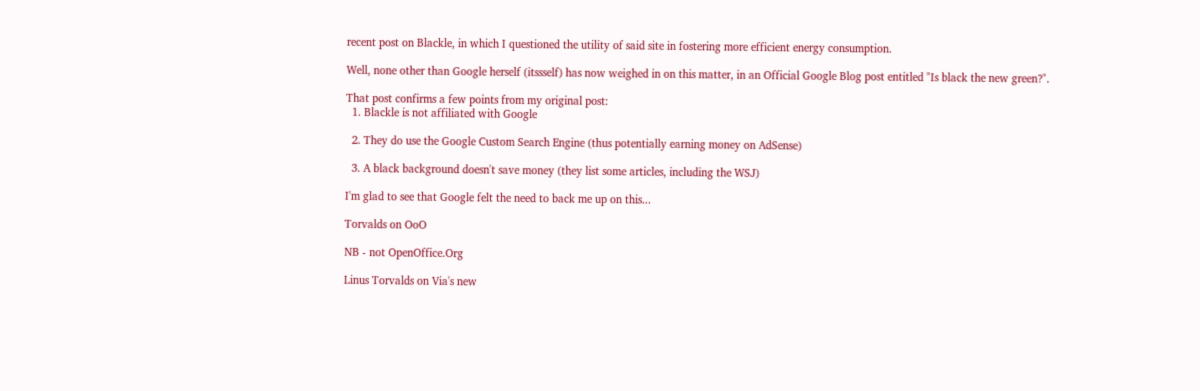recent post on Blackle, in which I questioned the utility of said site in fostering more efficient energy consumption.

Well, none other than Google herself (itssself) has now weighed in on this matter, in an Official Google Blog post entitled "Is black the new green?".

That post confirms a few points from my original post:
  1. Blackle is not affiliated with Google

  2. They do use the Google Custom Search Engine (thus potentially earning money on AdSense)

  3. A black background doesn't save money (they list some articles, including the WSJ)

I'm glad to see that Google felt the need to back me up on this...

Torvalds on OoO

NB - not OpenOffice.Org

Linus Torvalds on Via's new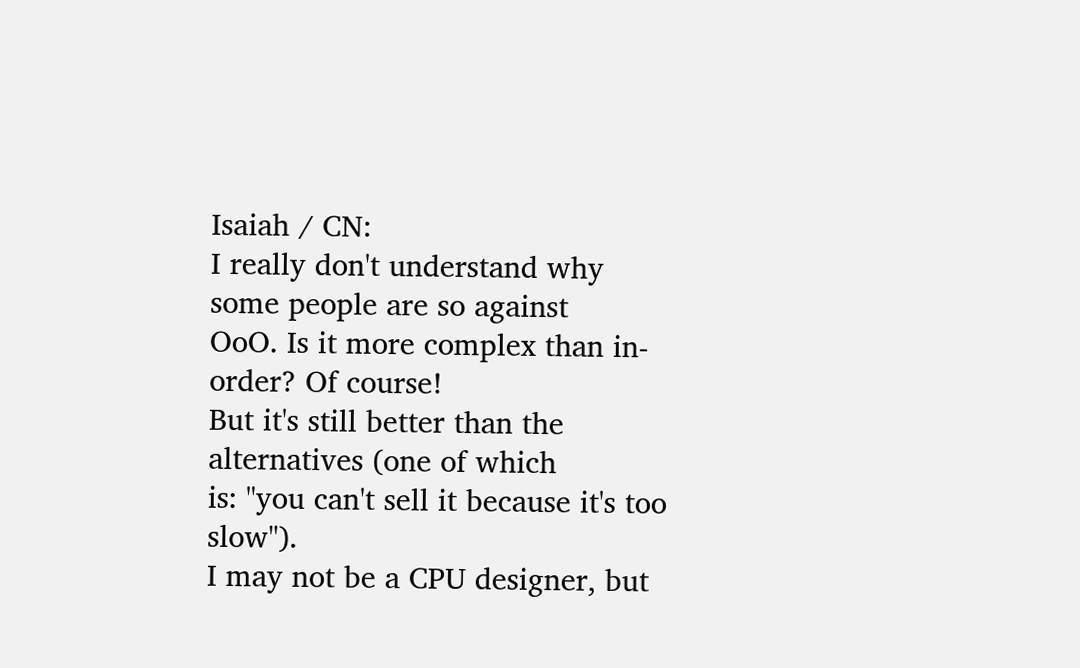Isaiah / CN:
I really don't understand why some people are so against
OoO. Is it more complex than in-order? Of course!
But it's still better than the alternatives (one of which
is: "you can't sell it because it's too slow").
I may not be a CPU designer, but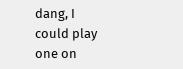dang, I could play one on